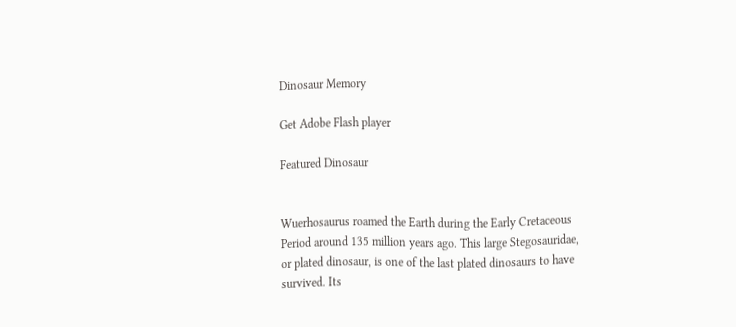Dinosaur Memory

Get Adobe Flash player

Featured Dinosaur


Wuerhosaurus roamed the Earth during the Early Cretaceous Period around 135 million years ago. This large Stegosauridae, or plated dinosaur, is one of the last plated dinosaurs to have survived. Its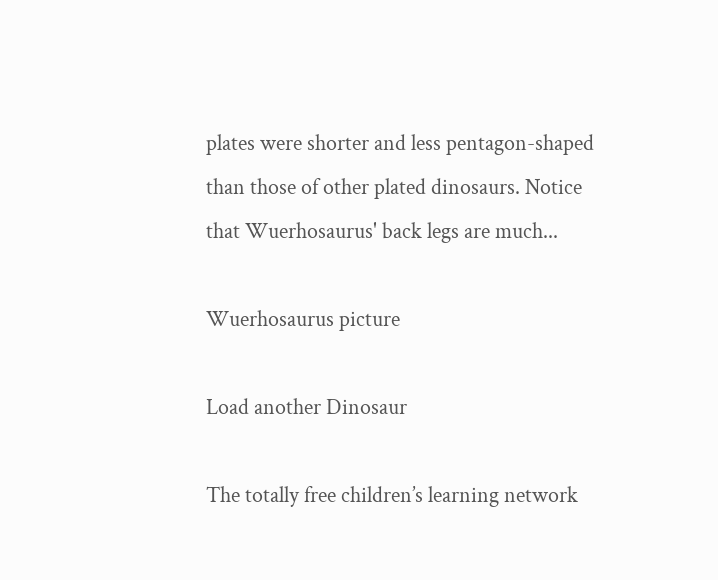plates were shorter and less pentagon-shaped than those of other plated dinosaurs. Notice that Wuerhosaurus' back legs are much...

Wuerhosaurus picture

Load another Dinosaur

The totally free children’s learning network